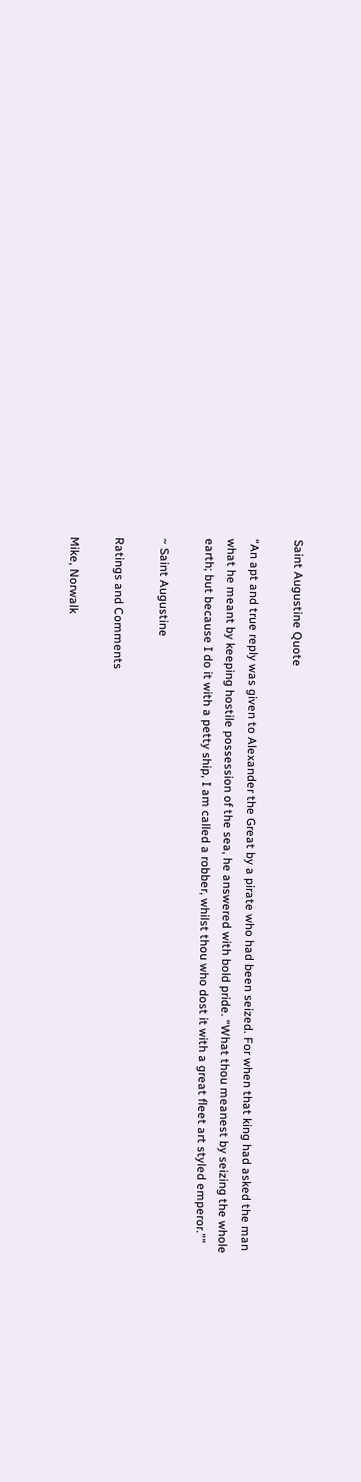Saint Augustine Quote

“An apt and true reply was given to Alexander the Great by a pirate who had been seized. For when that king had asked the man what he meant by keeping hostile possession of the sea, he answered with bold pride. “What thou meanest by seizing the whole earth; but because I do it with a petty ship, I am called a robber, whilst thou who dost it with a great fleet art styled emperor.””

~ Saint Augustine

Ratings and Comments

Mike, Norwalk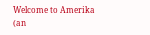Welcome to Amerika (an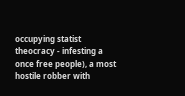occupying statist theocracy - infesting a once free people), a most hostile robber with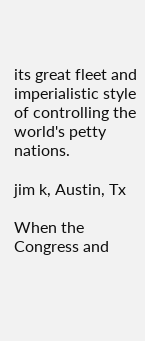its great fleet and imperialistic style of controlling the world's petty nations.

jim k, Austin, Tx

When the Congress and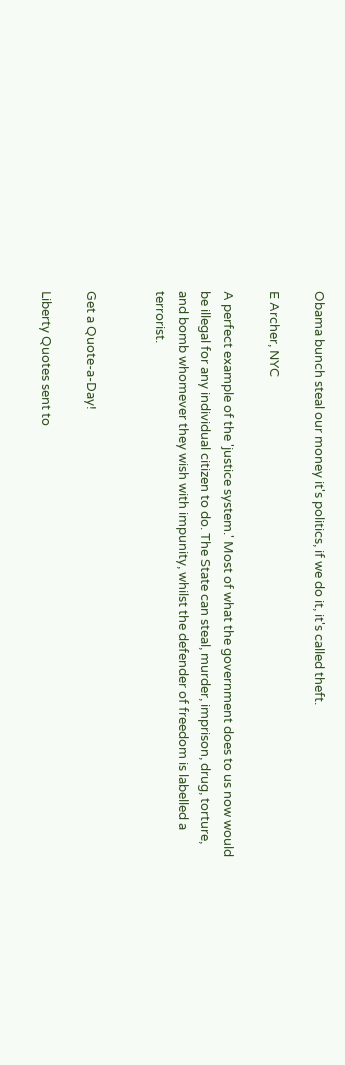Obama bunch steal our money it's politics, if we do it, it's called theft.

E Archer, NYC

A perfect example of the 'justice system.' Most of what the government does to us now would be illegal for any individual citizen to do. The State can steal, murder, imprison, drug, torture, and bomb whomever they wish with impunity, whilst the defender of freedom is labelled a terrorist.


Get a Quote-a-Day!

Liberty Quotes sent to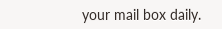your mail box daily.